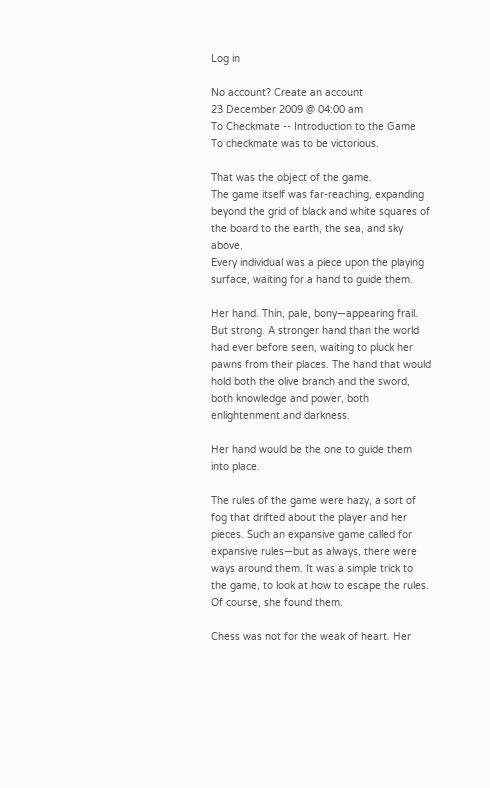Log in

No account? Create an account
23 December 2009 @ 04:00 am
To Checkmate -- Introduction to the Game
To checkmate was to be victorious.

That was the object of the game.
The game itself was far-reaching, expanding beyond the grid of black and white squares of the board to the earth, the sea, and sky above.
Every individual was a piece upon the playing surface, waiting for a hand to guide them.

Her hand. Thin, pale, bony—appearing frail. But strong. A stronger hand than the world had ever before seen, waiting to pluck her pawns from their places. The hand that would hold both the olive branch and the sword, both knowledge and power, both enlightenment and darkness.

Her hand would be the one to guide them into place.

The rules of the game were hazy, a sort of fog that drifted about the player and her pieces. Such an expansive game called for expansive rules—but as always, there were ways around them. It was a simple trick to the game, to look at how to escape the rules. Of course, she found them.

Chess was not for the weak of heart. Her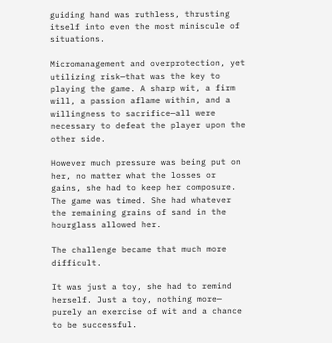guiding hand was ruthless, thrusting itself into even the most miniscule of situations.

Micromanagement and overprotection, yet utilizing risk—that was the key to playing the game. A sharp wit, a firm will, a passion aflame within, and a willingness to sacrifice—all were necessary to defeat the player upon the other side.

However much pressure was being put on her, no matter what the losses or gains, she had to keep her composure. The game was timed. She had whatever the remaining grains of sand in the hourglass allowed her.

The challenge became that much more difficult.

It was just a toy, she had to remind herself. Just a toy, nothing more— purely an exercise of wit and a chance to be successful.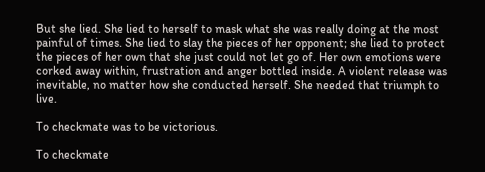But she lied. She lied to herself to mask what she was really doing at the most painful of times. She lied to slay the pieces of her opponent; she lied to protect the pieces of her own that she just could not let go of. Her own emotions were corked away within, frustration and anger bottled inside. A violent release was inevitable, no matter how she conducted herself. She needed that triumph to live.

To checkmate was to be victorious.

To checkmate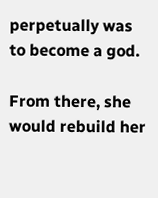perpetually was to become a god.

From there, she would rebuild her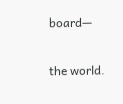board—

the world.